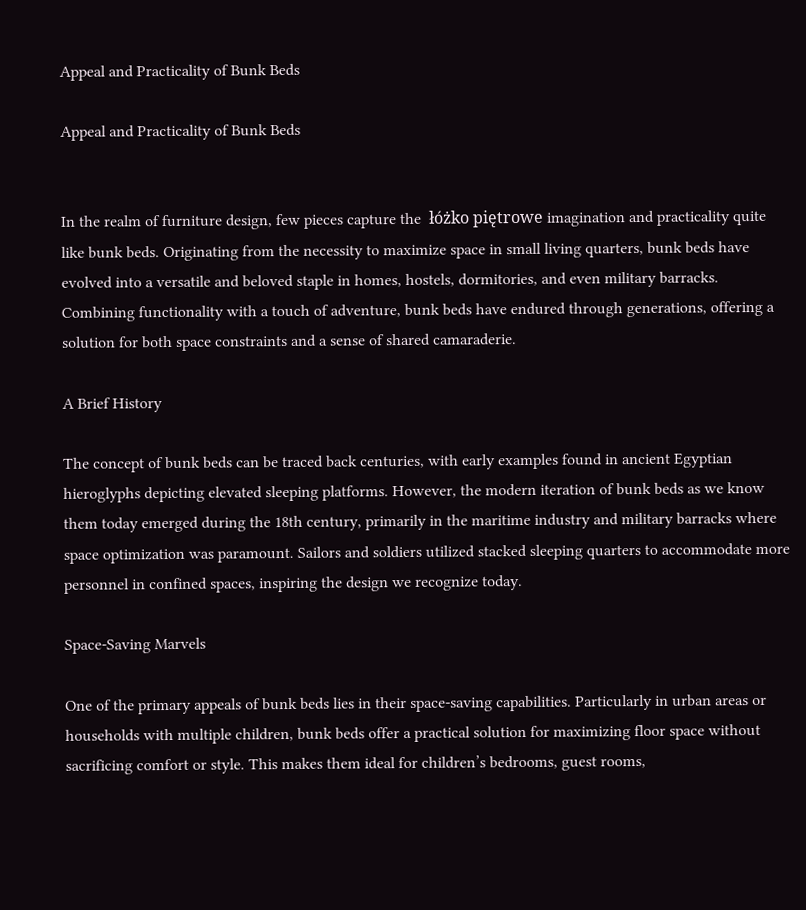Appeal and Practicality of Bunk Beds

Appeal and Practicality of Bunk Beds


In the realm of furniture design, few pieces capture the  łóżko piętrowe imagination and practicality quite like bunk beds. Originating from the necessity to maximize space in small living quarters, bunk beds have evolved into a versatile and beloved staple in homes, hostels, dormitories, and even military barracks. Combining functionality with a touch of adventure, bunk beds have endured through generations, offering a solution for both space constraints and a sense of shared camaraderie.

A Brief History

The concept of bunk beds can be traced back centuries, with early examples found in ancient Egyptian hieroglyphs depicting elevated sleeping platforms. However, the modern iteration of bunk beds as we know them today emerged during the 18th century, primarily in the maritime industry and military barracks where space optimization was paramount. Sailors and soldiers utilized stacked sleeping quarters to accommodate more personnel in confined spaces, inspiring the design we recognize today.

Space-Saving Marvels

One of the primary appeals of bunk beds lies in their space-saving capabilities. Particularly in urban areas or households with multiple children, bunk beds offer a practical solution for maximizing floor space without sacrificing comfort or style. This makes them ideal for children’s bedrooms, guest rooms,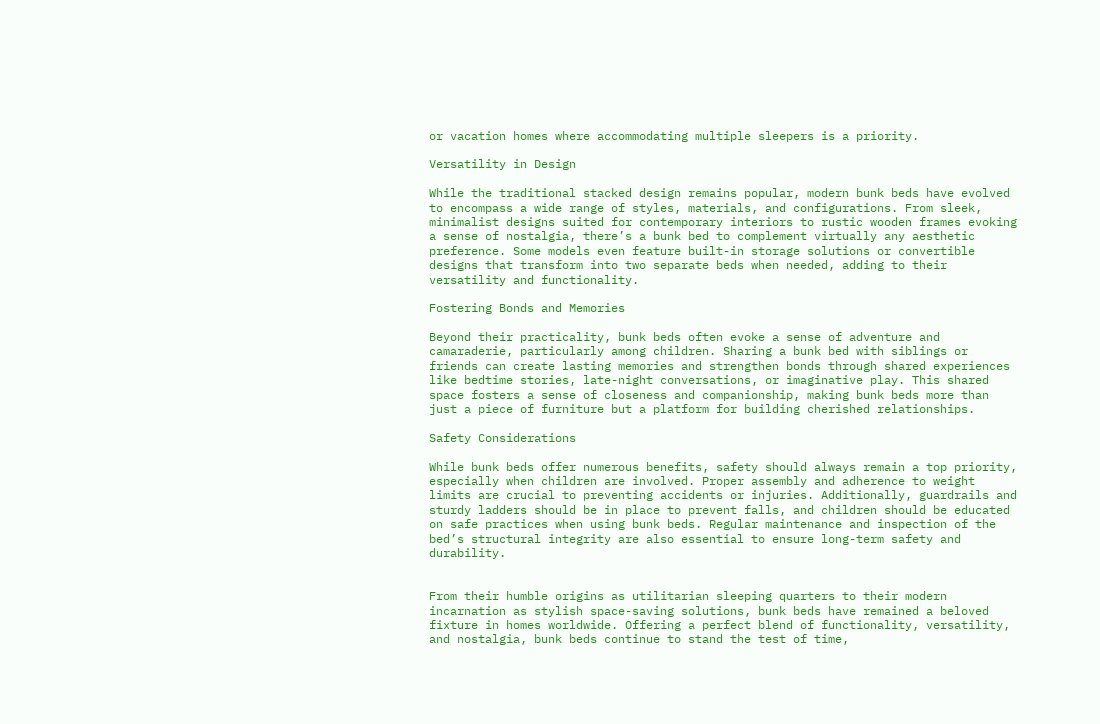or vacation homes where accommodating multiple sleepers is a priority.

Versatility in Design

While the traditional stacked design remains popular, modern bunk beds have evolved to encompass a wide range of styles, materials, and configurations. From sleek, minimalist designs suited for contemporary interiors to rustic wooden frames evoking a sense of nostalgia, there’s a bunk bed to complement virtually any aesthetic preference. Some models even feature built-in storage solutions or convertible designs that transform into two separate beds when needed, adding to their versatility and functionality.

Fostering Bonds and Memories

Beyond their practicality, bunk beds often evoke a sense of adventure and camaraderie, particularly among children. Sharing a bunk bed with siblings or friends can create lasting memories and strengthen bonds through shared experiences like bedtime stories, late-night conversations, or imaginative play. This shared space fosters a sense of closeness and companionship, making bunk beds more than just a piece of furniture but a platform for building cherished relationships.

Safety Considerations

While bunk beds offer numerous benefits, safety should always remain a top priority, especially when children are involved. Proper assembly and adherence to weight limits are crucial to preventing accidents or injuries. Additionally, guardrails and sturdy ladders should be in place to prevent falls, and children should be educated on safe practices when using bunk beds. Regular maintenance and inspection of the bed’s structural integrity are also essential to ensure long-term safety and durability.


From their humble origins as utilitarian sleeping quarters to their modern incarnation as stylish space-saving solutions, bunk beds have remained a beloved fixture in homes worldwide. Offering a perfect blend of functionality, versatility, and nostalgia, bunk beds continue to stand the test of time,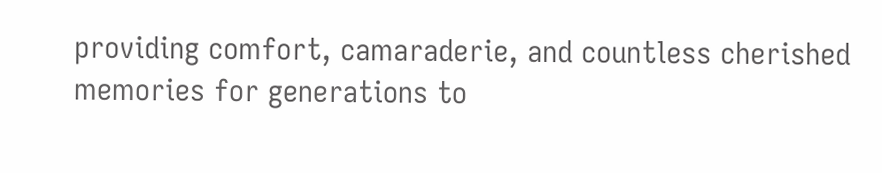providing comfort, camaraderie, and countless cherished memories for generations to